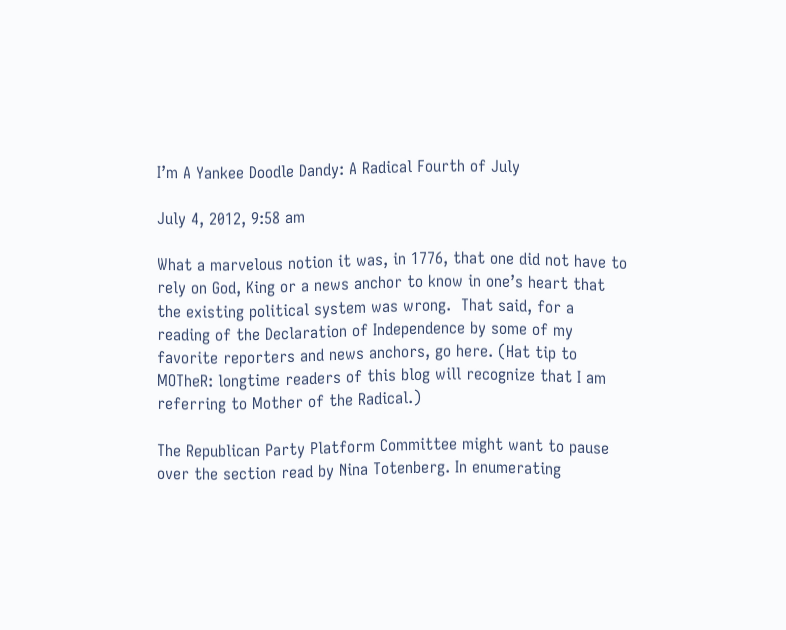I’m A Yankee Doodle Dandy: A Radical Fourth of July

July 4, 2012, 9:58 am

What a marvelous notion it was, in 1776, that one did not have to rely on God, King or a news anchor to know in one’s heart that the existing political system was wrong.  That said, for a reading of the Declaration of Independence by some of my favorite reporters and news anchors, go here. (Hat tip to MOTheR: longtime readers of this blog will recognize that I am referring to Mother of the Radical.)

The Republican Party Platform Committee might want to pause over the section read by Nina Totenberg. In enumerating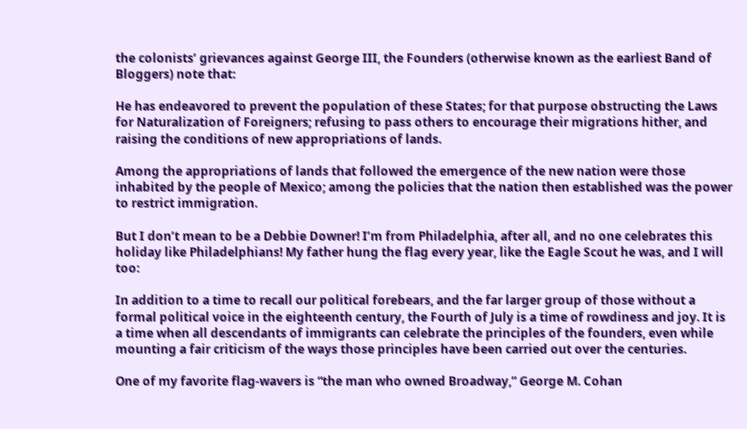the colonists’ grievances against George III, the Founders (otherwise known as the earliest Band of Bloggers) note that:

He has endeavored to prevent the population of these States; for that purpose obstructing the Laws for Naturalization of Foreigners; refusing to pass others to encourage their migrations hither, and raising the conditions of new appropriations of lands.

Among the appropriations of lands that followed the emergence of the new nation were those inhabited by the people of Mexico; among the policies that the nation then established was the power to restrict immigration.

But I don’t mean to be a Debbie Downer! I’m from Philadelphia, after all, and no one celebrates this holiday like Philadelphians! My father hung the flag every year, like the Eagle Scout he was, and I will too:

In addition to a time to recall our political forebears, and the far larger group of those without a formal political voice in the eighteenth century, the Fourth of July is a time of rowdiness and joy. It is a time when all descendants of immigrants can celebrate the principles of the founders, even while mounting a fair criticism of the ways those principles have been carried out over the centuries.

One of my favorite flag-wavers is “the man who owned Broadway,” George M. Cohan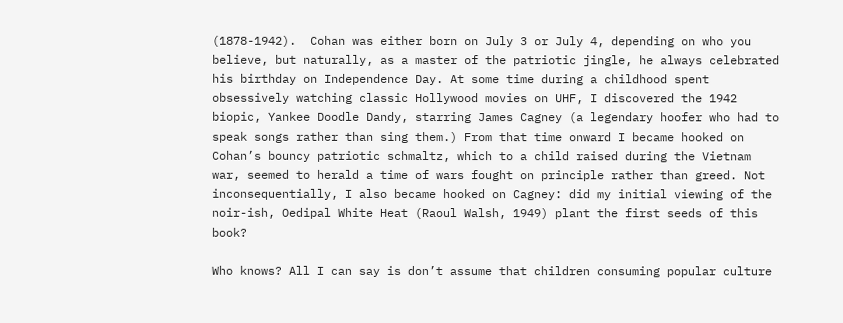(1878-1942).  Cohan was either born on July 3 or July 4, depending on who you believe, but naturally, as a master of the patriotic jingle, he always celebrated his birthday on Independence Day. At some time during a childhood spent obsessively watching classic Hollywood movies on UHF, I discovered the 1942 biopic, Yankee Doodle Dandy, starring James Cagney (a legendary hoofer who had to speak songs rather than sing them.) From that time onward I became hooked on Cohan’s bouncy patriotic schmaltz, which to a child raised during the Vietnam war, seemed to herald a time of wars fought on principle rather than greed. Not inconsequentially, I also became hooked on Cagney: did my initial viewing of the noir-ish, Oedipal White Heat (Raoul Walsh, 1949) plant the first seeds of this book?

Who knows? All I can say is don’t assume that children consuming popular culture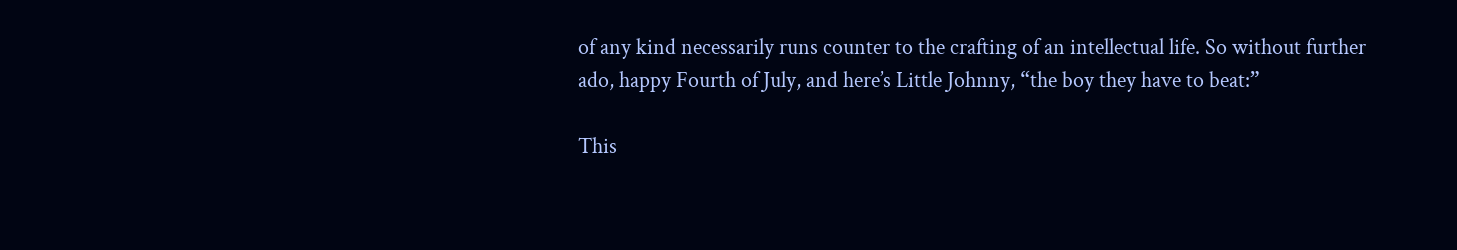of any kind necessarily runs counter to the crafting of an intellectual life. So without further ado, happy Fourth of July, and here’s Little Johnny, “the boy they have to beat:”

This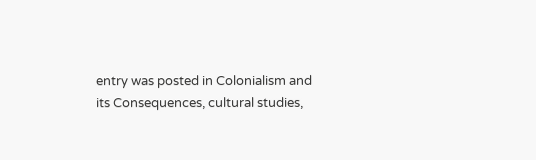entry was posted in Colonialism and its Consequences, cultural studies,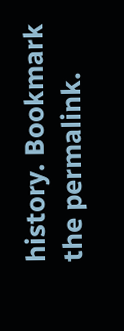history. Bookmark the permalink.